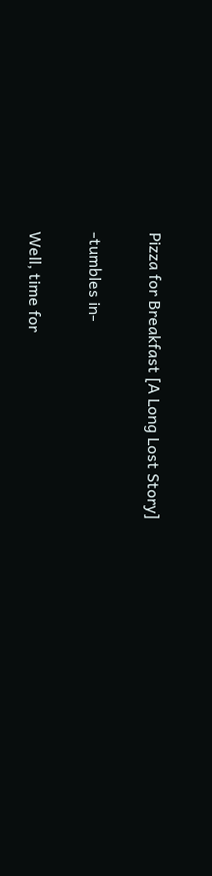Pizza for Breakfast [A Long Lost Story]

-tumbles in-

Well, time for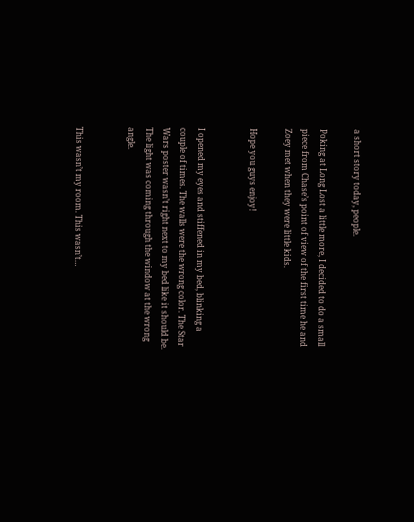a short story today, people.

Poking at Long Lost a little more, I decided to do a small piece from Chase’s point of view of the first time he and Zoey met when they were little kids.

Hope you guys enjoy!


I opened my eyes and stiffened in my bed, blinking a couple of times. The walls were the wrong color. The Star Wars poster wasn’t right next to my bed like it should be. The light was coming through the window at the wrong angle.


This wasn’t my room. This wasn’t…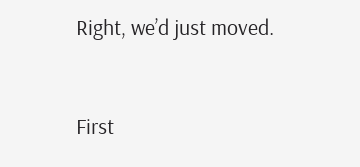Right, we’d just moved.


First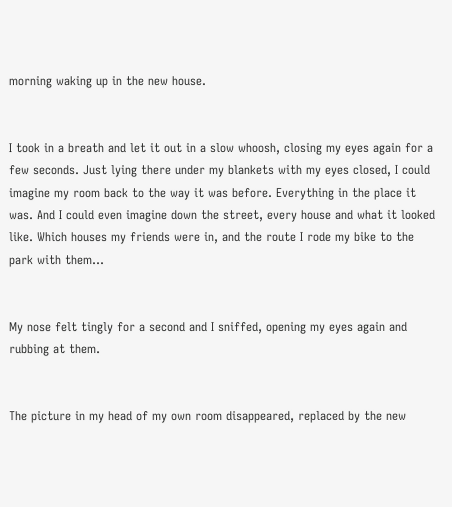morning waking up in the new house.


I took in a breath and let it out in a slow whoosh, closing my eyes again for a few seconds. Just lying there under my blankets with my eyes closed, I could imagine my room back to the way it was before. Everything in the place it was. And I could even imagine down the street, every house and what it looked like. Which houses my friends were in, and the route I rode my bike to the park with them…


My nose felt tingly for a second and I sniffed, opening my eyes again and rubbing at them.


The picture in my head of my own room disappeared, replaced by the new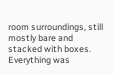room surroundings, still mostly bare and stacked with boxes. Everything was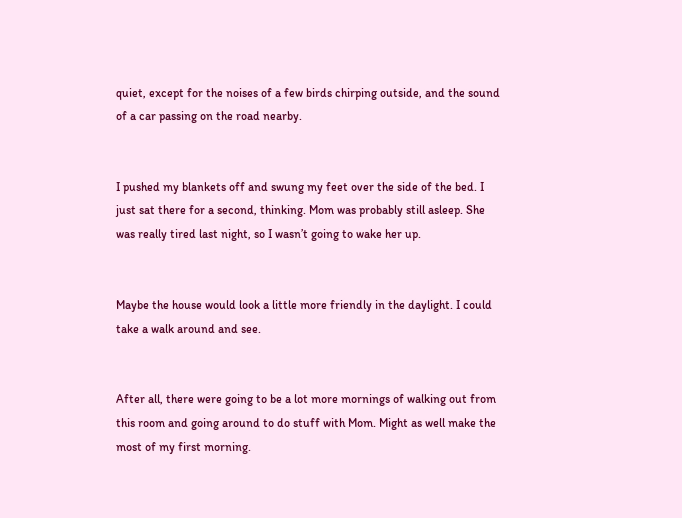quiet, except for the noises of a few birds chirping outside, and the sound of a car passing on the road nearby.


I pushed my blankets off and swung my feet over the side of the bed. I just sat there for a second, thinking. Mom was probably still asleep. She was really tired last night, so I wasn’t going to wake her up.


Maybe the house would look a little more friendly in the daylight. I could take a walk around and see.


After all, there were going to be a lot more mornings of walking out from this room and going around to do stuff with Mom. Might as well make the most of my first morning.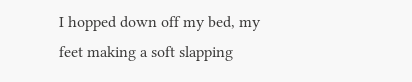I hopped down off my bed, my feet making a soft slapping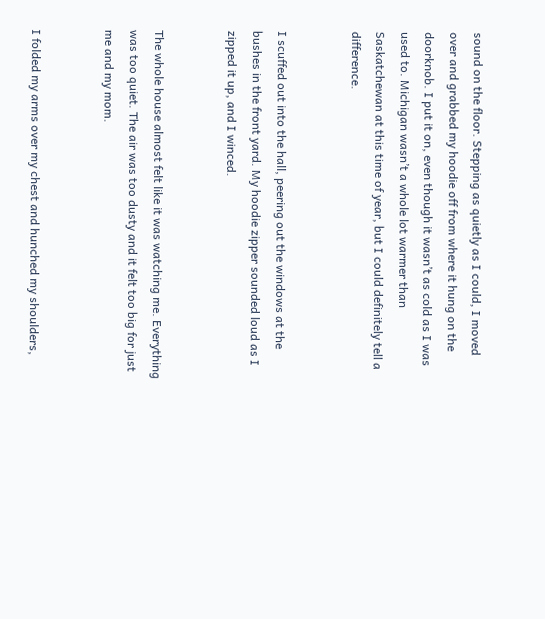sound on the floor. Stepping as quietly as I could, I moved over and grabbed my hoodie off from where it hung on the doorknob. I put it on, even though it wasn’t as cold as I was used to. Michigan wasn’t a whole lot warmer than Saskatchewan at this time of year, but I could definitely tell a difference.


I scuffed out into the hall, peering out the windows at the bushes in the front yard. My hoodie zipper sounded loud as I zipped it up, and I winced.


The whole house almost felt like it was watching me. Everything was too quiet. The air was too dusty and it felt too big for just me and my mom.


I folded my arms over my chest and hunched my shoulders,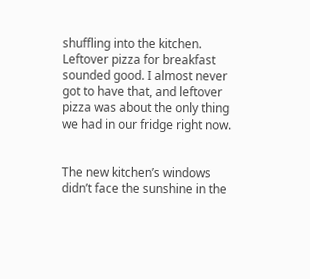shuffling into the kitchen. Leftover pizza for breakfast sounded good. I almost never got to have that, and leftover pizza was about the only thing we had in our fridge right now.


The new kitchen’s windows didn’t face the sunshine in the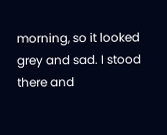morning, so it looked grey and sad. I stood there and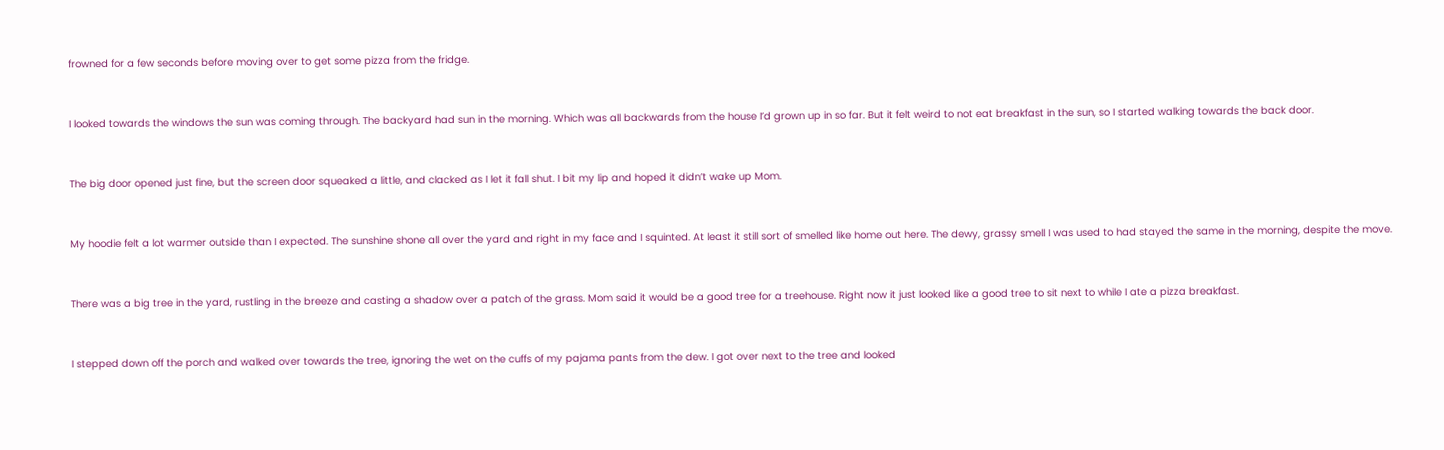frowned for a few seconds before moving over to get some pizza from the fridge.


I looked towards the windows the sun was coming through. The backyard had sun in the morning. Which was all backwards from the house I’d grown up in so far. But it felt weird to not eat breakfast in the sun, so I started walking towards the back door.


The big door opened just fine, but the screen door squeaked a little, and clacked as I let it fall shut. I bit my lip and hoped it didn’t wake up Mom.


My hoodie felt a lot warmer outside than I expected. The sunshine shone all over the yard and right in my face and I squinted. At least it still sort of smelled like home out here. The dewy, grassy smell I was used to had stayed the same in the morning, despite the move.


There was a big tree in the yard, rustling in the breeze and casting a shadow over a patch of the grass. Mom said it would be a good tree for a treehouse. Right now it just looked like a good tree to sit next to while I ate a pizza breakfast.


I stepped down off the porch and walked over towards the tree, ignoring the wet on the cuffs of my pajama pants from the dew. I got over next to the tree and looked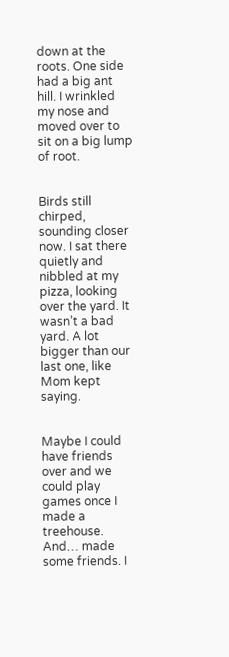down at the roots. One side had a big ant hill. I wrinkled my nose and moved over to sit on a big lump of root.


Birds still chirped, sounding closer now. I sat there quietly and nibbled at my pizza, looking over the yard. It wasn’t a bad yard. A lot bigger than our last one, like Mom kept saying.


Maybe I could have friends over and we could play games once I made a treehouse. And… made some friends. I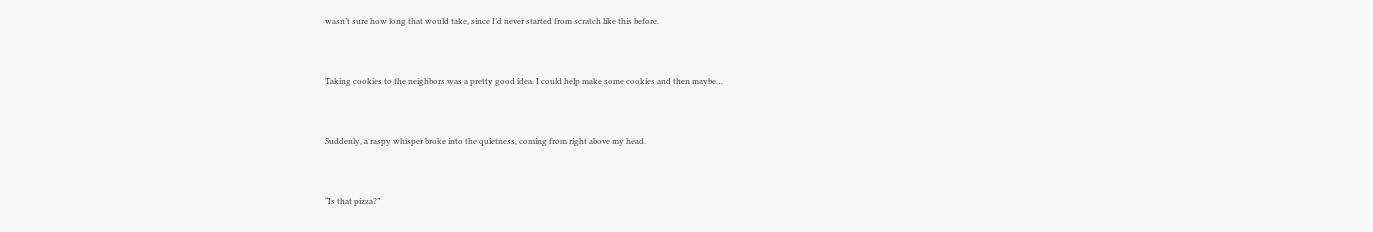wasn’t sure how long that would take, since I’d never started from scratch like this before.


Taking cookies to the neighbors was a pretty good idea. I could help make some cookies and then maybe…


Suddenly, a raspy whisper broke into the quietness, coming from right above my head.


“Is that pizza?”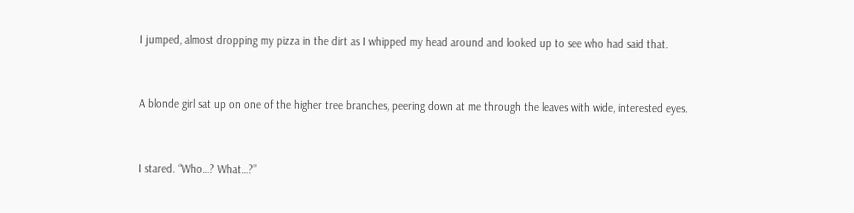I jumped, almost dropping my pizza in the dirt as I whipped my head around and looked up to see who had said that.


A blonde girl sat up on one of the higher tree branches, peering down at me through the leaves with wide, interested eyes.


I stared. “Who…? What…?”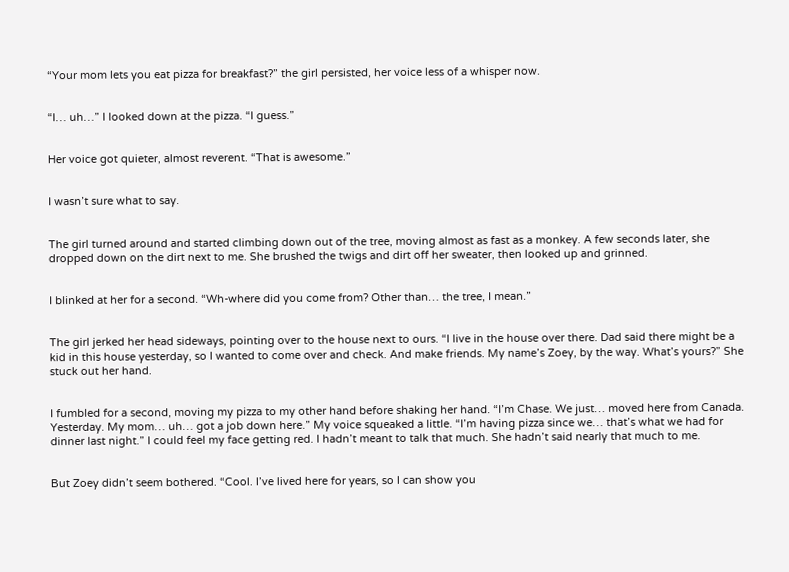“Your mom lets you eat pizza for breakfast?” the girl persisted, her voice less of a whisper now.


“I… uh…” I looked down at the pizza. “I guess.”


Her voice got quieter, almost reverent. “That is awesome.”


I wasn’t sure what to say.


The girl turned around and started climbing down out of the tree, moving almost as fast as a monkey. A few seconds later, she dropped down on the dirt next to me. She brushed the twigs and dirt off her sweater, then looked up and grinned.


I blinked at her for a second. “Wh-where did you come from? Other than… the tree, I mean.”


The girl jerked her head sideways, pointing over to the house next to ours. “I live in the house over there. Dad said there might be a kid in this house yesterday, so I wanted to come over and check. And make friends. My name’s Zoey, by the way. What’s yours?” She stuck out her hand.


I fumbled for a second, moving my pizza to my other hand before shaking her hand. “I’m Chase. We just… moved here from Canada. Yesterday. My mom… uh… got a job down here.” My voice squeaked a little. “I’m having pizza since we… that’s what we had for dinner last night.” I could feel my face getting red. I hadn’t meant to talk that much. She hadn’t said nearly that much to me.


But Zoey didn’t seem bothered. “Cool. I’ve lived here for years, so I can show you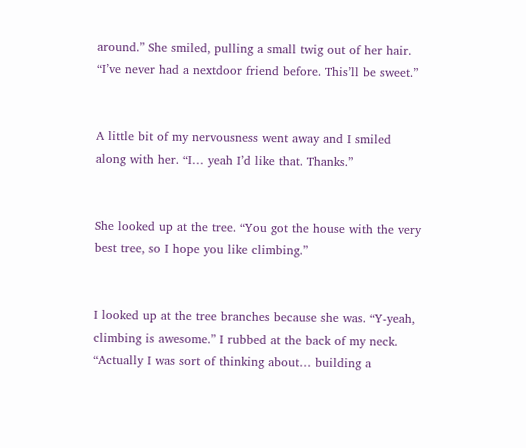around.” She smiled, pulling a small twig out of her hair. “I’ve never had a nextdoor friend before. This’ll be sweet.”


A little bit of my nervousness went away and I smiled along with her. “I… yeah I’d like that. Thanks.”


She looked up at the tree. “You got the house with the very best tree, so I hope you like climbing.”


I looked up at the tree branches because she was. “Y-yeah, climbing is awesome.” I rubbed at the back of my neck. “Actually I was sort of thinking about… building a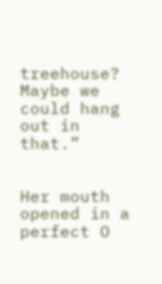treehouse? Maybe we could hang out in that.”


Her mouth opened in a perfect O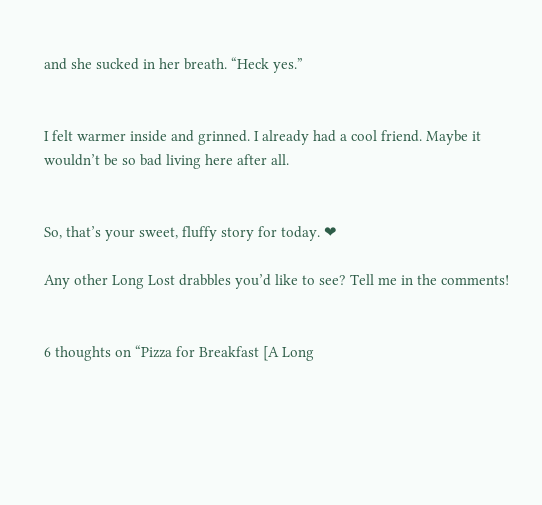and she sucked in her breath. “Heck yes.”


I felt warmer inside and grinned. I already had a cool friend. Maybe it wouldn’t be so bad living here after all.


So, that’s your sweet, fluffy story for today. ❤

Any other Long Lost drabbles you’d like to see? Tell me in the comments!


6 thoughts on “Pizza for Breakfast [A Long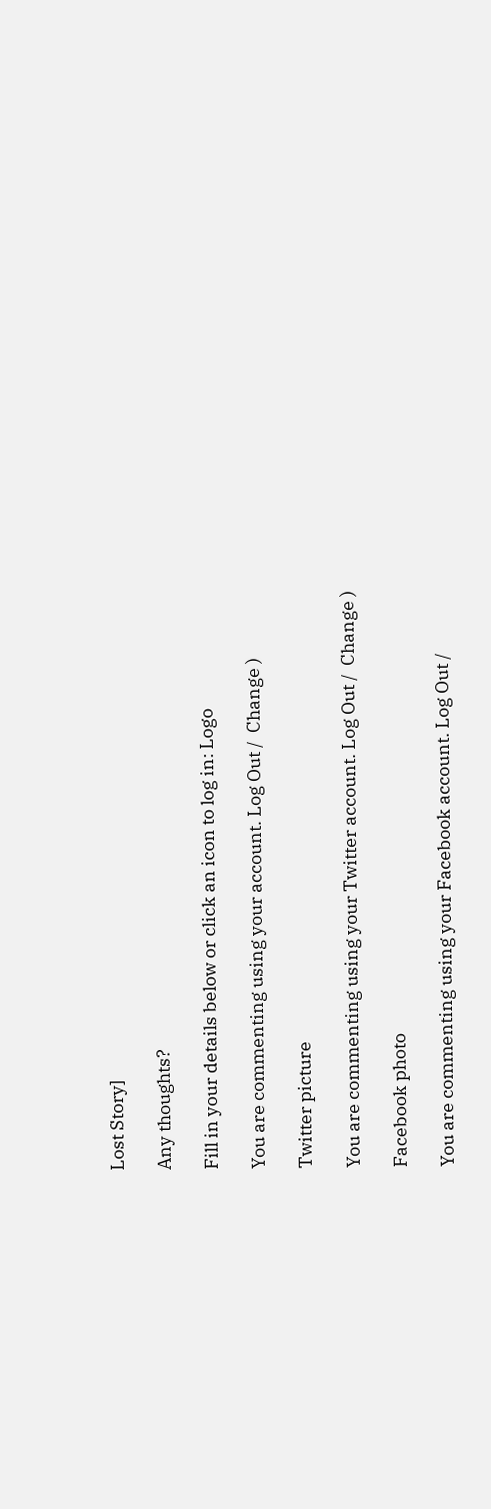Lost Story]

Any thoughts?

Fill in your details below or click an icon to log in: Logo

You are commenting using your account. Log Out /  Change )

Twitter picture

You are commenting using your Twitter account. Log Out /  Change )

Facebook photo

You are commenting using your Facebook account. Log Out /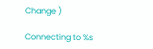Change )

Connecting to %s